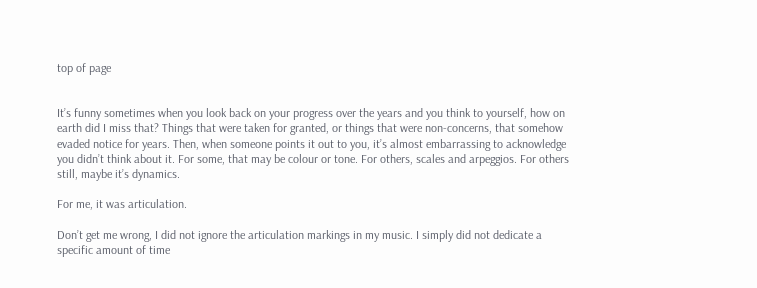top of page


It’s funny sometimes when you look back on your progress over the years and you think to yourself, how on earth did I miss that? Things that were taken for granted, or things that were non-concerns, that somehow evaded notice for years. Then, when someone points it out to you, it’s almost embarrassing to acknowledge you didn’t think about it. For some, that may be colour or tone. For others, scales and arpeggios. For others still, maybe it’s dynamics.

For me, it was articulation.

Don’t get me wrong, I did not ignore the articulation markings in my music. I simply did not dedicate a specific amount of time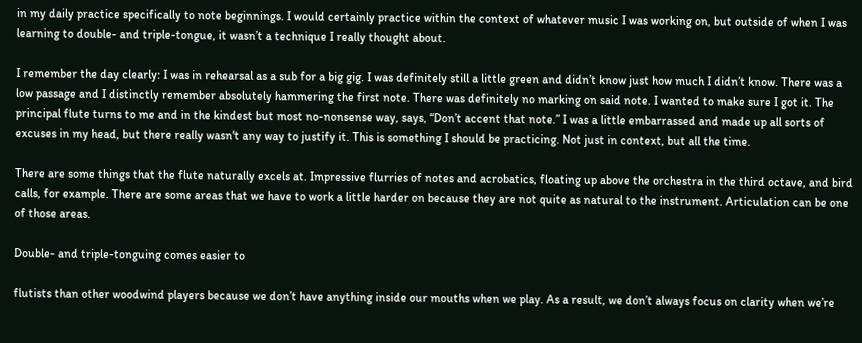in my daily practice specifically to note beginnings. I would certainly practice within the context of whatever music I was working on, but outside of when I was learning to double- and triple-tongue, it wasn’t a technique I really thought about.

I remember the day clearly: I was in rehearsal as a sub for a big gig. I was definitely still a little green and didn’t know just how much I didn’t know. There was a low passage and I distinctly remember absolutely hammering the first note. There was definitely no marking on said note. I wanted to make sure I got it. The principal flute turns to me and in the kindest but most no-nonsense way, says, “Don’t accent that note.” I was a little embarrassed and made up all sorts of excuses in my head, but there really wasn't any way to justify it. This is something I should be practicing. Not just in context, but all the time.

There are some things that the flute naturally excels at. Impressive flurries of notes and acrobatics, floating up above the orchestra in the third octave, and bird calls, for example. There are some areas that we have to work a little harder on because they are not quite as natural to the instrument. Articulation can be one of those areas.

Double- and triple-tonguing comes easier to

flutists than other woodwind players because we don’t have anything inside our mouths when we play. As a result, we don’t always focus on clarity when we’re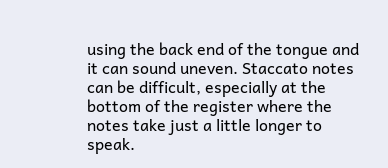using the back end of the tongue and it can sound uneven. Staccato notes can be difficult, especially at the bottom of the register where the notes take just a little longer to speak.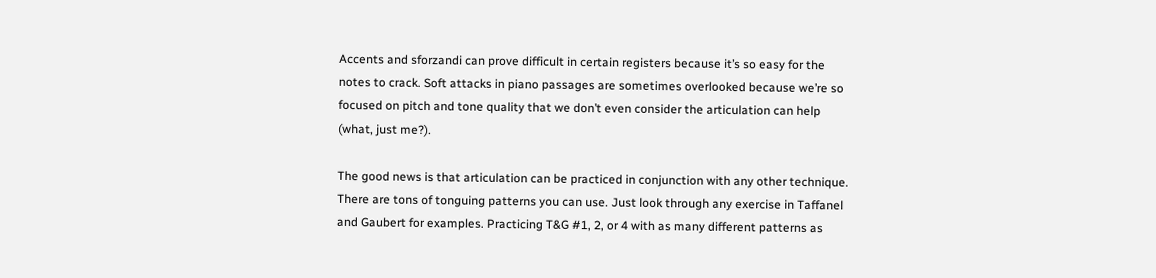Accents and sforzandi can prove difficult in certain registers because it’s so easy for the notes to crack. Soft attacks in piano passages are sometimes overlooked because we’re so focused on pitch and tone quality that we don’t even consider the articulation can help (what, just me?).

The good news is that articulation can be practiced in conjunction with any other technique. There are tons of tonguing patterns you can use. Just look through any exercise in Taffanel and Gaubert for examples. Practicing T&G #1, 2, or 4 with as many different patterns as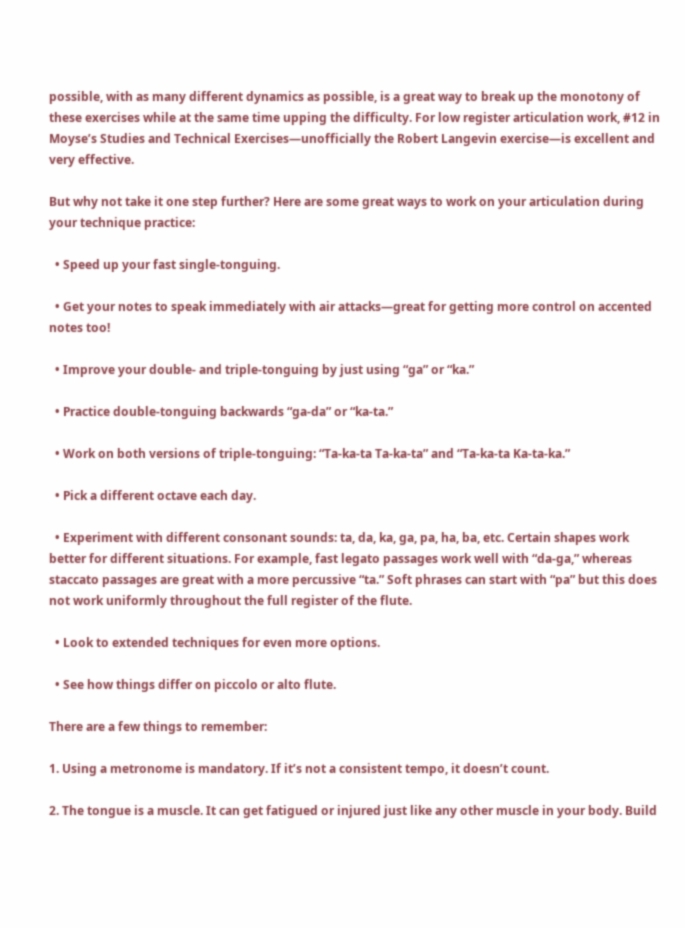possible, with as many different dynamics as possible, is a great way to break up the monotony of these exercises while at the same time upping the difficulty. For low register articulation work, #12 in Moyse’s Studies and Technical Exercises—unofficially the Robert Langevin exercise—is excellent and very effective.

But why not take it one step further? Here are some great ways to work on your articulation during your technique practice:

  • Speed up your fast single-tonguing.

  • Get your notes to speak immediately with air attacks—great for getting more control on accented notes too!

  • Improve your double- and triple-tonguing by just using “ga” or “ka.”

  • Practice double-tonguing backwards “ga-da” or “ka-ta.”

  • Work on both versions of triple-tonguing: “Ta-ka-ta Ta-ka-ta” and “Ta-ka-ta Ka-ta-ka.”

  • Pick a different octave each day.

  • Experiment with different consonant sounds: ta, da, ka, ga, pa, ha, ba, etc. Certain shapes work better for different situations. For example, fast legato passages work well with “da-ga,” whereas staccato passages are great with a more percussive “ta.” Soft phrases can start with “pa” but this does not work uniformly throughout the full register of the flute.

  • Look to extended techniques for even more options.

  • See how things differ on piccolo or alto flute.

There are a few things to remember:

1. Using a metronome is mandatory. If it’s not a consistent tempo, it doesn’t count.

2. The tongue is a muscle. It can get fatigued or injured just like any other muscle in your body. Build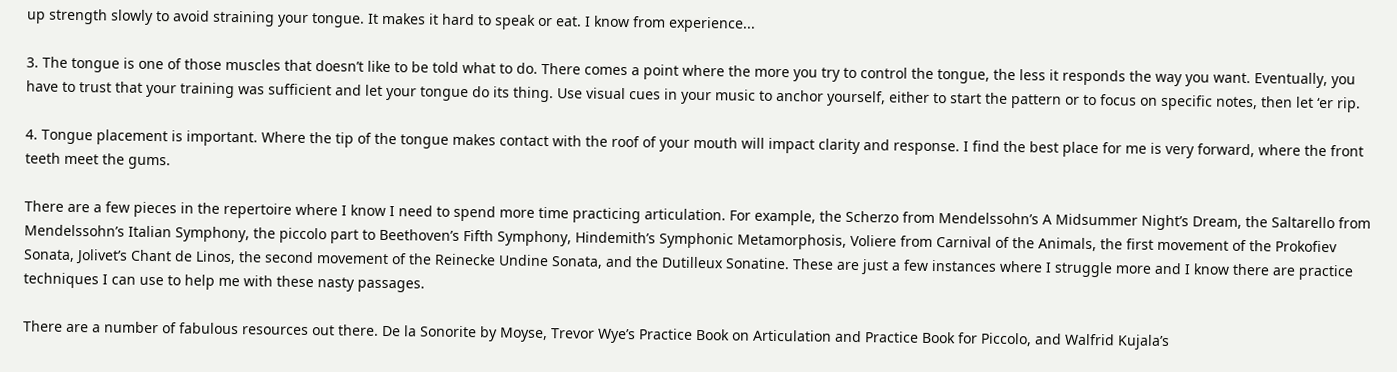up strength slowly to avoid straining your tongue. It makes it hard to speak or eat. I know from experience...

3. The tongue is one of those muscles that doesn’t like to be told what to do. There comes a point where the more you try to control the tongue, the less it responds the way you want. Eventually, you have to trust that your training was sufficient and let your tongue do its thing. Use visual cues in your music to anchor yourself, either to start the pattern or to focus on specific notes, then let ‘er rip.

4. Tongue placement is important. Where the tip of the tongue makes contact with the roof of your mouth will impact clarity and response. I find the best place for me is very forward, where the front teeth meet the gums.

There are a few pieces in the repertoire where I know I need to spend more time practicing articulation. For example, the Scherzo from Mendelssohn’s A Midsummer Night’s Dream, the Saltarello from Mendelssohn’s Italian Symphony, the piccolo part to Beethoven’s Fifth Symphony, Hindemith’s Symphonic Metamorphosis, Voliere from Carnival of the Animals, the first movement of the Prokofiev Sonata, Jolivet’s Chant de Linos, the second movement of the Reinecke Undine Sonata, and the Dutilleux Sonatine. These are just a few instances where I struggle more and I know there are practice techniques I can use to help me with these nasty passages.

There are a number of fabulous resources out there. De la Sonorite by Moyse, Trevor Wye’s Practice Book on Articulation and Practice Book for Piccolo, and Walfrid Kujala’s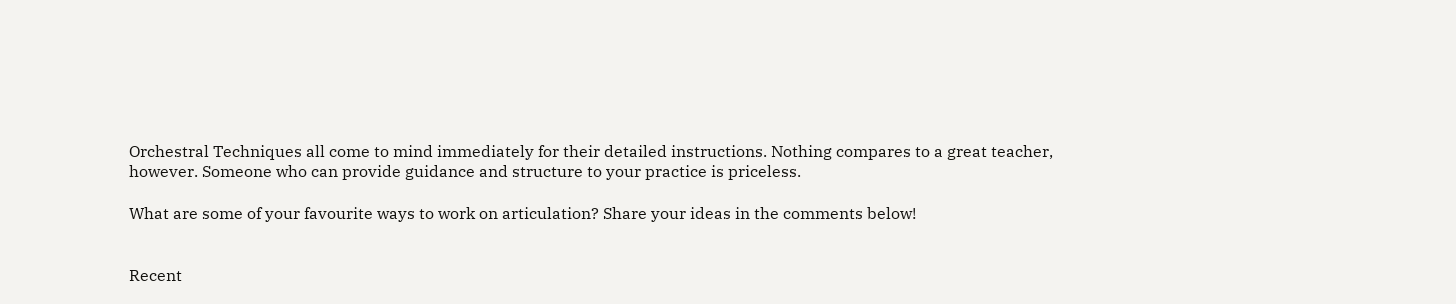Orchestral Techniques all come to mind immediately for their detailed instructions. Nothing compares to a great teacher, however. Someone who can provide guidance and structure to your practice is priceless.

What are some of your favourite ways to work on articulation? Share your ideas in the comments below!


Recent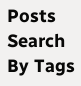Posts
Search By Tags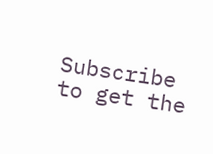Subscribe to get the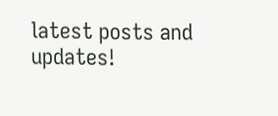latest posts and updates!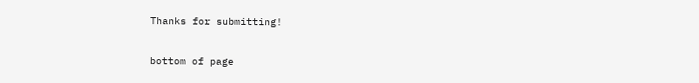Thanks for submitting!

bottom of page